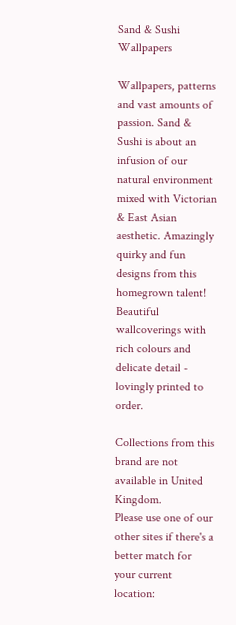Sand & Sushi Wallpapers

Wallpapers, patterns and vast amounts of passion. Sand & Sushi is about an infusion of our natural environment mixed with Victorian & East Asian aesthetic. Amazingly quirky and fun designs from this homegrown talent! Beautiful wallcoverings with rich colours and delicate detail - lovingly printed to order.

Collections from this brand are not available in United Kingdom.
Please use one of our other sites if there's a better match for your current location: